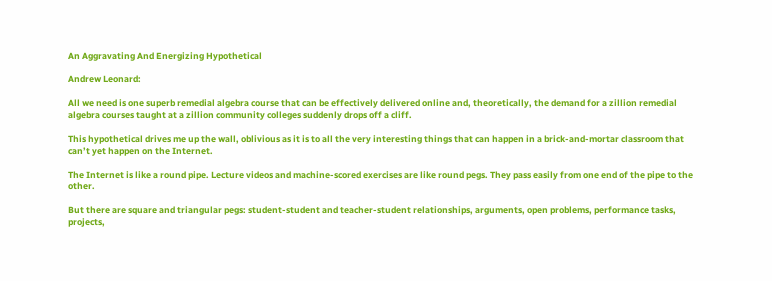An Aggravating And Energizing Hypothetical

Andrew Leonard:

All we need is one superb remedial algebra course that can be effectively delivered online and, theoretically, the demand for a zillion remedial algebra courses taught at a zillion community colleges suddenly drops off a cliff.

This hypothetical drives me up the wall, oblivious as it is to all the very interesting things that can happen in a brick-and-mortar classroom that can’t yet happen on the Internet.

The Internet is like a round pipe. Lecture videos and machine-scored exercises are like round pegs. They pass easily from one end of the pipe to the other.

But there are square and triangular pegs: student-student and teacher-student relationships, arguments, open problems, performance tasks, projects,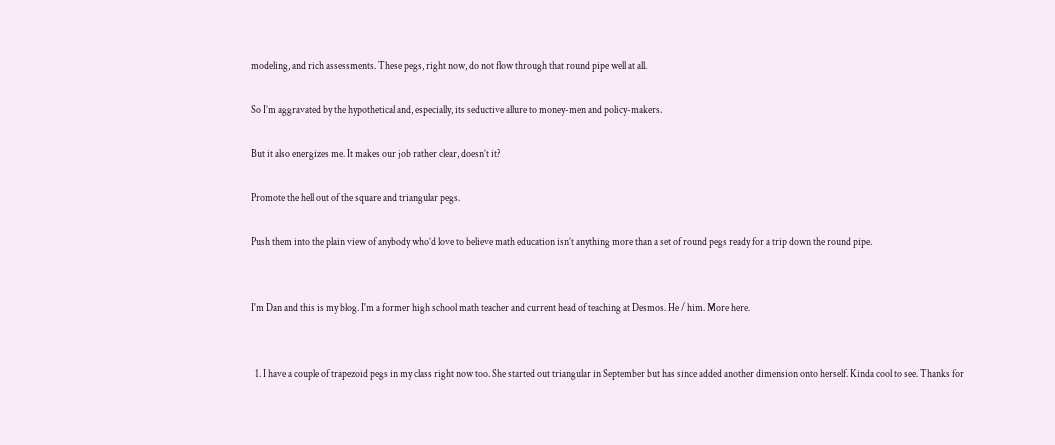modeling, and rich assessments. These pegs, right now, do not flow through that round pipe well at all.

So I’m aggravated by the hypothetical and, especially, its seductive allure to money-men and policy-makers.

But it also energizes me. It makes our job rather clear, doesn’t it?

Promote the hell out of the square and triangular pegs.

Push them into the plain view of anybody who’d love to believe math education isn’t anything more than a set of round pegs ready for a trip down the round pipe.


I'm Dan and this is my blog. I'm a former high school math teacher and current head of teaching at Desmos. He / him. More here.


  1. I have a couple of trapezoid pegs in my class right now too. She started out triangular in September but has since added another dimension onto herself. Kinda cool to see. Thanks for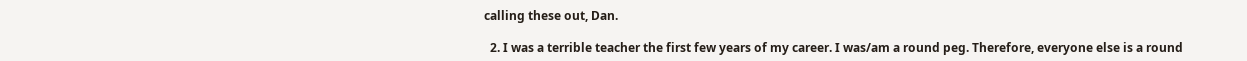calling these out, Dan.

  2. I was a terrible teacher the first few years of my career. I was/am a round peg. Therefore, everyone else is a round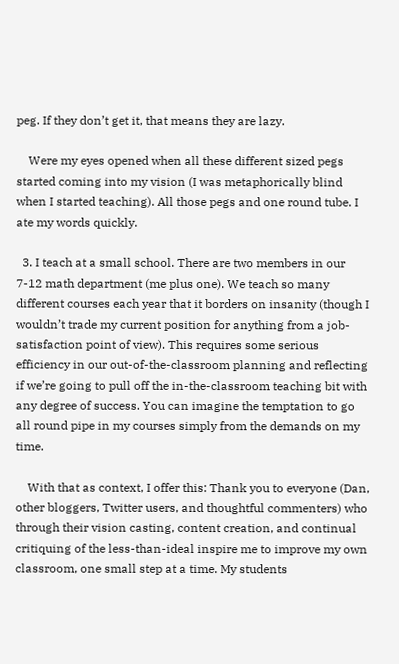peg. If they don’t get it, that means they are lazy.

    Were my eyes opened when all these different sized pegs started coming into my vision (I was metaphorically blind when I started teaching). All those pegs and one round tube. I ate my words quickly.

  3. I teach at a small school. There are two members in our 7-12 math department (me plus one). We teach so many different courses each year that it borders on insanity (though I wouldn’t trade my current position for anything from a job-satisfaction point of view). This requires some serious efficiency in our out-of-the-classroom planning and reflecting if we’re going to pull off the in-the-classroom teaching bit with any degree of success. You can imagine the temptation to go all round pipe in my courses simply from the demands on my time.

    With that as context, I offer this: Thank you to everyone (Dan, other bloggers, Twitter users, and thoughtful commenters) who through their vision casting, content creation, and continual critiquing of the less-than-ideal inspire me to improve my own classroom, one small step at a time. My students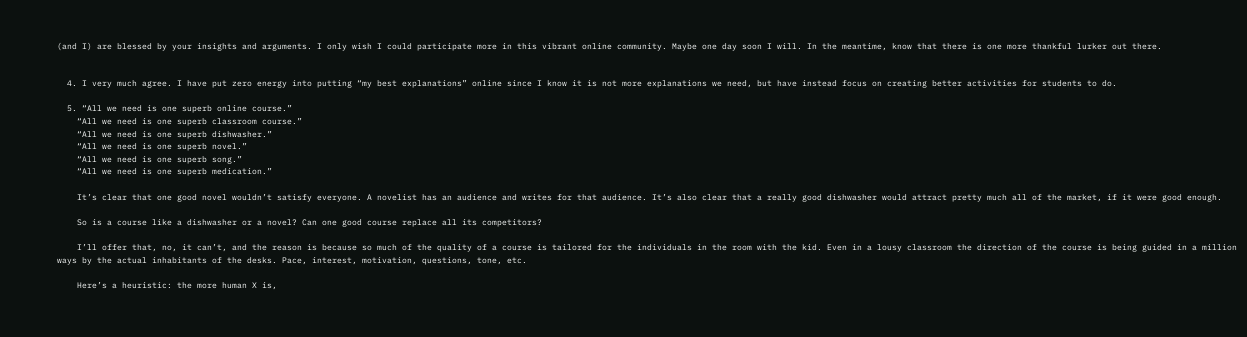(and I) are blessed by your insights and arguments. I only wish I could participate more in this vibrant online community. Maybe one day soon I will. In the meantime, know that there is one more thankful lurker out there.


  4. I very much agree. I have put zero energy into putting “my best explanations” online since I know it is not more explanations we need, but have instead focus on creating better activities for students to do.

  5. “All we need is one superb online course.”
    “All we need is one superb classroom course.”
    “All we need is one superb dishwasher.”
    “All we need is one superb novel.”
    “All we need is one superb song.”
    “All we need is one superb medication.”

    It’s clear that one good novel wouldn’t satisfy everyone. A novelist has an audience and writes for that audience. It’s also clear that a really good dishwasher would attract pretty much all of the market, if it were good enough.

    So is a course like a dishwasher or a novel? Can one good course replace all its competitors?

    I’ll offer that, no, it can’t, and the reason is because so much of the quality of a course is tailored for the individuals in the room with the kid. Even in a lousy classroom the direction of the course is being guided in a million ways by the actual inhabitants of the desks. Pace, interest, motivation, questions, tone, etc.

    Here’s a heuristic: the more human X is,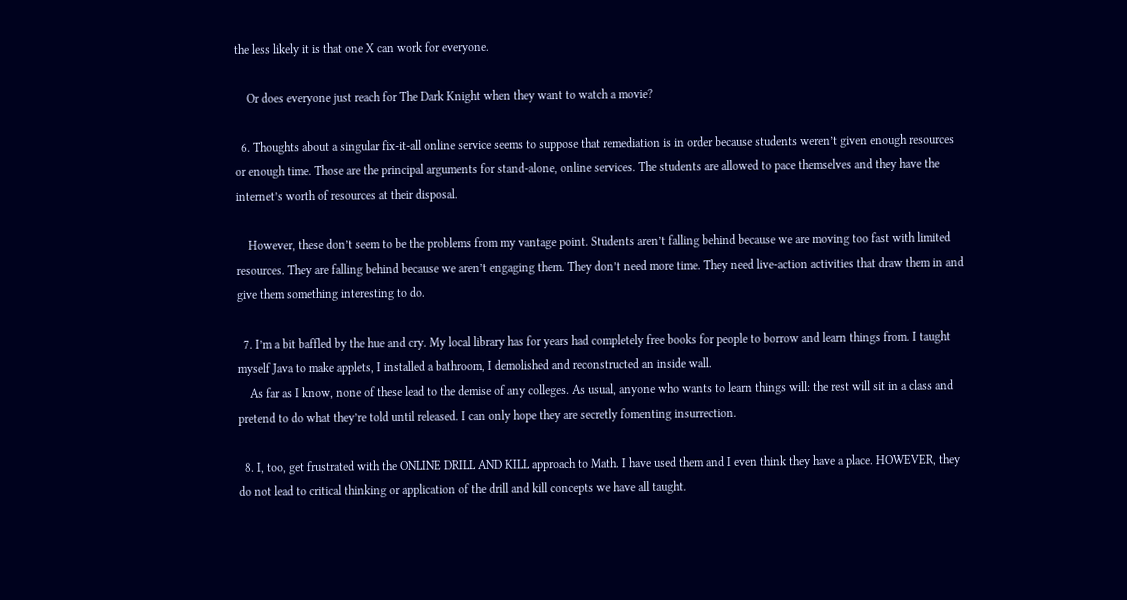the less likely it is that one X can work for everyone.

    Or does everyone just reach for The Dark Knight when they want to watch a movie?

  6. Thoughts about a singular fix-it-all online service seems to suppose that remediation is in order because students weren’t given enough resources or enough time. Those are the principal arguments for stand-alone, online services. The students are allowed to pace themselves and they have the internet’s worth of resources at their disposal.

    However, these don’t seem to be the problems from my vantage point. Students aren’t falling behind because we are moving too fast with limited resources. They are falling behind because we aren’t engaging them. They don’t need more time. They need live-action activities that draw them in and give them something interesting to do.

  7. I’m a bit baffled by the hue and cry. My local library has for years had completely free books for people to borrow and learn things from. I taught myself Java to make applets, I installed a bathroom, I demolished and reconstructed an inside wall.
    As far as I know, none of these lead to the demise of any colleges. As usual, anyone who wants to learn things will: the rest will sit in a class and pretend to do what they’re told until released. I can only hope they are secretly fomenting insurrection.

  8. I, too, get frustrated with the ONLINE DRILL AND KILL approach to Math. I have used them and I even think they have a place. HOWEVER, they do not lead to critical thinking or application of the drill and kill concepts we have all taught.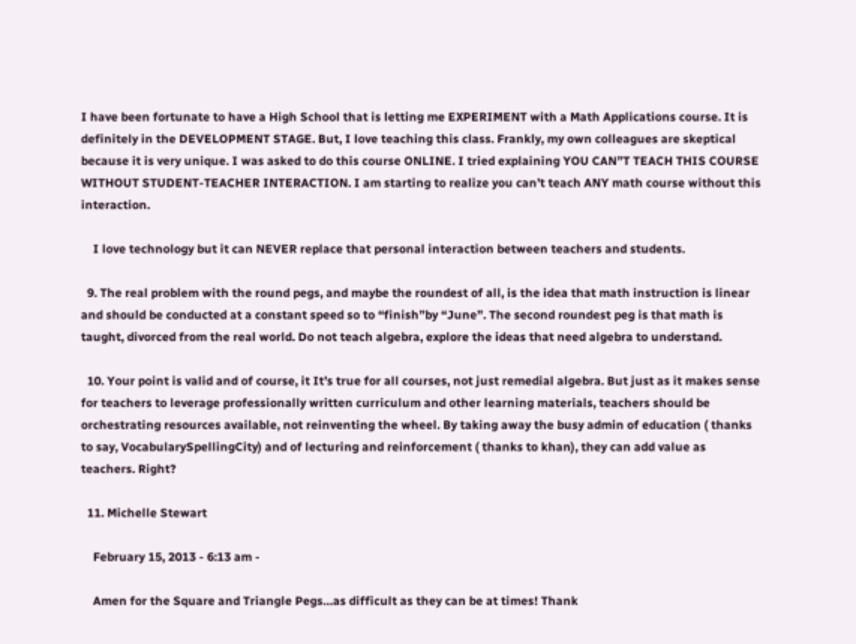I have been fortunate to have a High School that is letting me EXPERIMENT with a Math Applications course. It is definitely in the DEVELOPMENT STAGE. But, I love teaching this class. Frankly, my own colleagues are skeptical because it is very unique. I was asked to do this course ONLINE. I tried explaining YOU CAN”T TEACH THIS COURSE WITHOUT STUDENT-TEACHER INTERACTION. I am starting to realize you can’t teach ANY math course without this interaction.

    I love technology but it can NEVER replace that personal interaction between teachers and students.

  9. The real problem with the round pegs, and maybe the roundest of all, is the idea that math instruction is linear and should be conducted at a constant speed so to “finish”by “June”. The second roundest peg is that math is taught, divorced from the real world. Do not teach algebra, explore the ideas that need algebra to understand.

  10. Your point is valid and of course, it It’s true for all courses, not just remedial algebra. But just as it makes sense for teachers to leverage professionally written curriculum and other learning materials, teachers should be orchestrating resources available, not reinventing the wheel. By taking away the busy admin of education ( thanks to say, VocabularySpellingCity) and of lecturing and reinforcement ( thanks to khan), they can add value as teachers. Right?

  11. Michelle Stewart

    February 15, 2013 - 6:13 am -

    Amen for the Square and Triangle Pegs…as difficult as they can be at times! Thank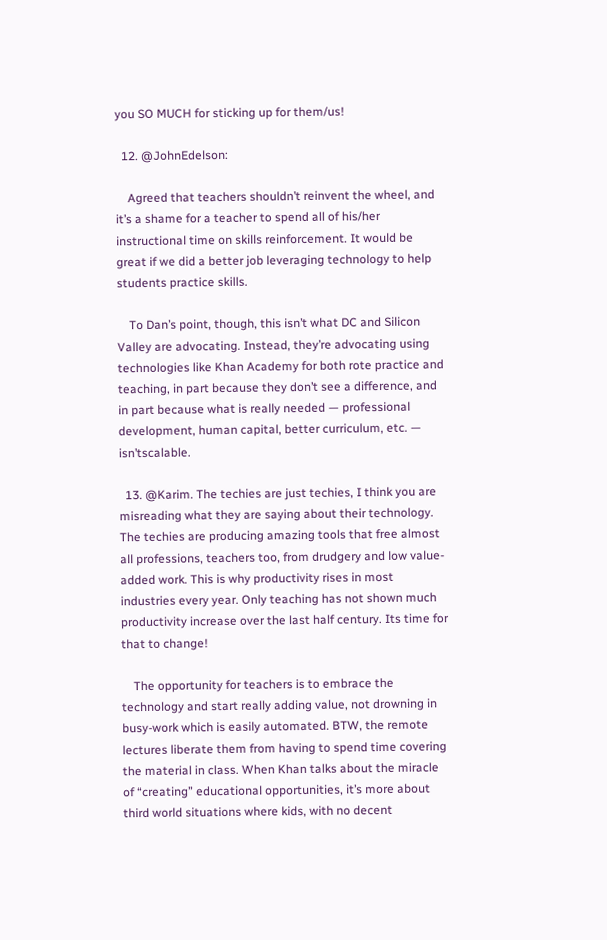you SO MUCH for sticking up for them/us!

  12. @JohnEdelson:

    Agreed that teachers shouldn’t reinvent the wheel, and it’s a shame for a teacher to spend all of his/her instructional time on skills reinforcement. It would be great if we did a better job leveraging technology to help students practice skills.

    To Dan’s point, though, this isn’t what DC and Silicon Valley are advocating. Instead, they’re advocating using technologies like Khan Academy for both rote practice and teaching, in part because they don’t see a difference, and in part because what is really needed — professional development, human capital, better curriculum, etc. — isn’tscalable.

  13. @Karim. The techies are just techies, I think you are misreading what they are saying about their technology. The techies are producing amazing tools that free almost all professions, teachers too, from drudgery and low value-added work. This is why productivity rises in most industries every year. Only teaching has not shown much productivity increase over the last half century. Its time for that to change!

    The opportunity for teachers is to embrace the technology and start really adding value, not drowning in busy-work which is easily automated. BTW, the remote lectures liberate them from having to spend time covering the material in class. When Khan talks about the miracle of “creating” educational opportunities, it’s more about third world situations where kids, with no decent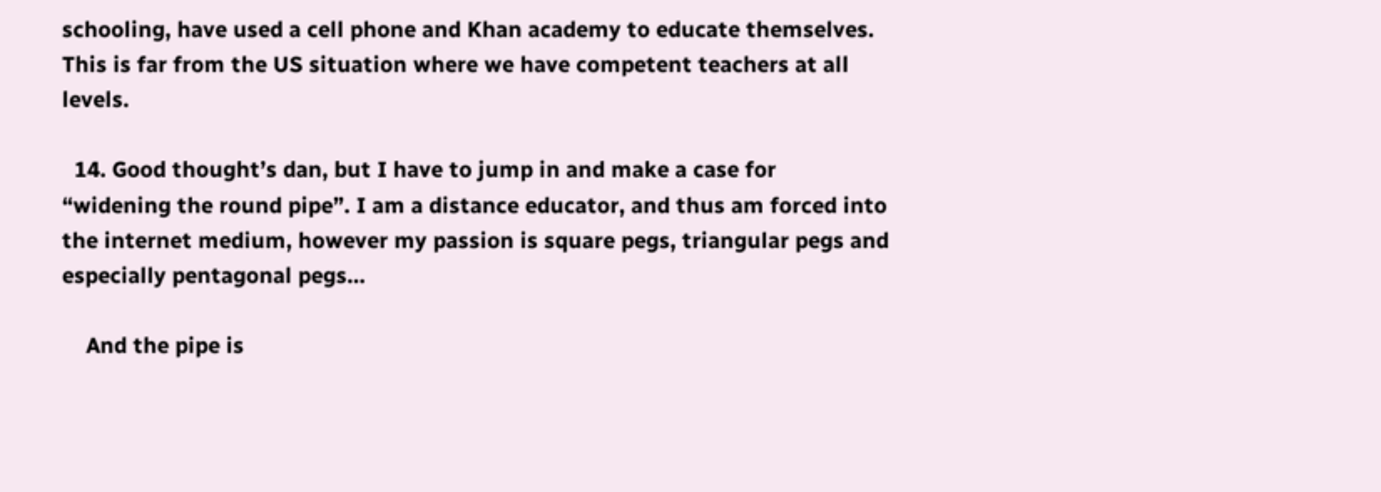schooling, have used a cell phone and Khan academy to educate themselves. This is far from the US situation where we have competent teachers at all levels.

  14. Good thought’s dan, but I have to jump in and make a case for “widening the round pipe”. I am a distance educator, and thus am forced into the internet medium, however my passion is square pegs, triangular pegs and especially pentagonal pegs…

    And the pipe is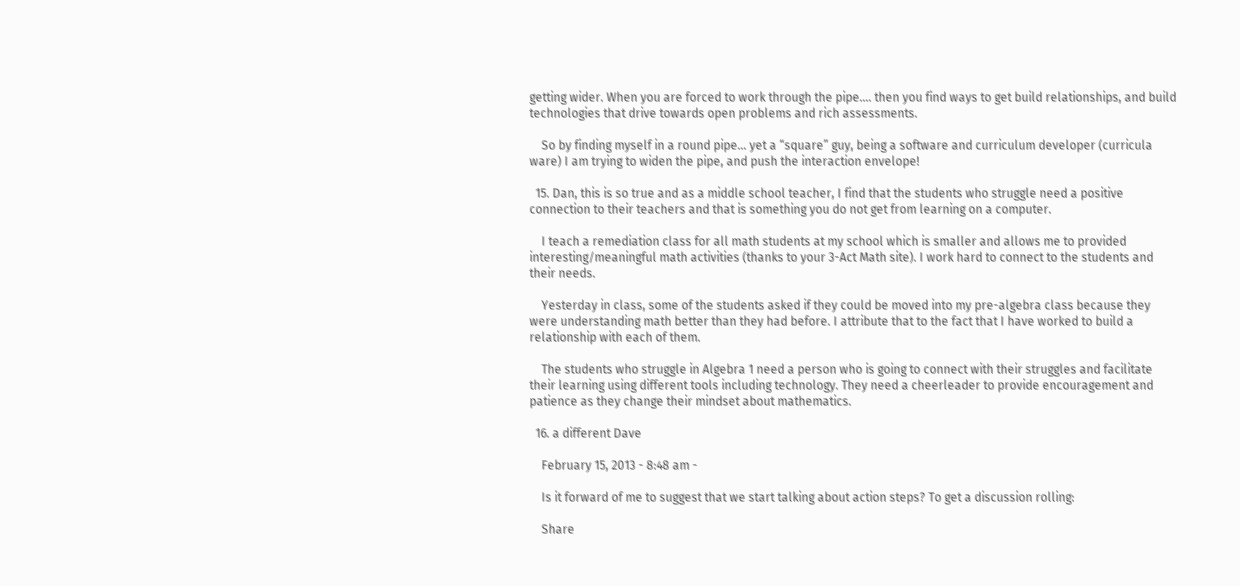getting wider. When you are forced to work through the pipe…. then you find ways to get build relationships, and build technologies that drive towards open problems and rich assessments.

    So by finding myself in a round pipe… yet a “square” guy, being a software and curriculum developer (curricula ware) I am trying to widen the pipe, and push the interaction envelope!

  15. Dan, this is so true and as a middle school teacher, I find that the students who struggle need a positive connection to their teachers and that is something you do not get from learning on a computer.

    I teach a remediation class for all math students at my school which is smaller and allows me to provided interesting/meaningful math activities (thanks to your 3-Act Math site). I work hard to connect to the students and their needs.

    Yesterday in class, some of the students asked if they could be moved into my pre-algebra class because they were understanding math better than they had before. I attribute that to the fact that I have worked to build a relationship with each of them.

    The students who struggle in Algebra 1 need a person who is going to connect with their struggles and facilitate their learning using different tools including technology. They need a cheerleader to provide encouragement and patience as they change their mindset about mathematics.

  16. a different Dave

    February 15, 2013 - 8:48 am -

    Is it forward of me to suggest that we start talking about action steps? To get a discussion rolling:

    Share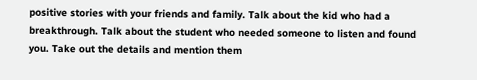positive stories with your friends and family. Talk about the kid who had a breakthrough. Talk about the student who needed someone to listen and found you. Take out the details and mention them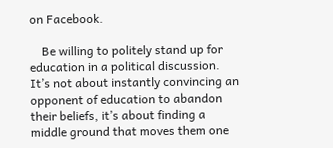on Facebook.

    Be willing to politely stand up for education in a political discussion. It’s not about instantly convincing an opponent of education to abandon their beliefs, it’s about finding a middle ground that moves them one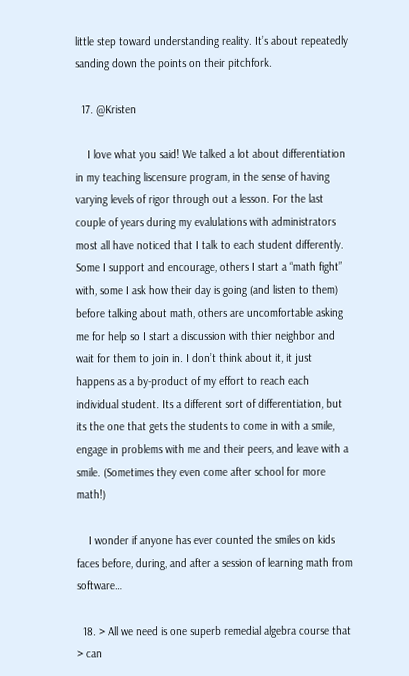little step toward understanding reality. It’s about repeatedly sanding down the points on their pitchfork.

  17. @Kristen

    I love what you said! We talked a lot about differentiation in my teaching liscensure program, in the sense of having varying levels of rigor through out a lesson. For the last couple of years during my evalulations with administrators most all have noticed that I talk to each student differently. Some I support and encourage, others I start a “math fight” with, some I ask how their day is going (and listen to them) before talking about math, others are uncomfortable asking me for help so I start a discussion with thier neighbor and wait for them to join in. I don’t think about it, it just happens as a by-product of my effort to reach each individual student. Its a different sort of differentiation, but its the one that gets the students to come in with a smile, engage in problems with me and their peers, and leave with a smile. (Sometimes they even come after school for more math!)

    I wonder if anyone has ever counted the smiles on kids faces before, during, and after a session of learning math from software…

  18. > All we need is one superb remedial algebra course that > can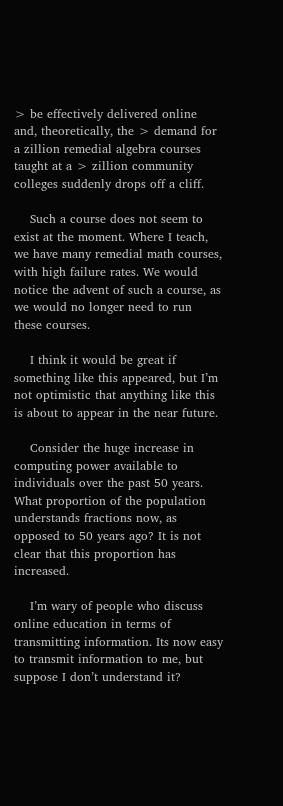> be effectively delivered online and, theoretically, the > demand for a zillion remedial algebra courses taught at a > zillion community colleges suddenly drops off a cliff.

    Such a course does not seem to exist at the moment. Where I teach, we have many remedial math courses, with high failure rates. We would notice the advent of such a course, as we would no longer need to run these courses.

    I think it would be great if something like this appeared, but I’m not optimistic that anything like this is about to appear in the near future.

    Consider the huge increase in computing power available to individuals over the past 50 years. What proportion of the population understands fractions now, as opposed to 50 years ago? It is not clear that this proportion has increased.

    I’m wary of people who discuss online education in terms of transmitting information. Its now easy to transmit information to me, but suppose I don’t understand it?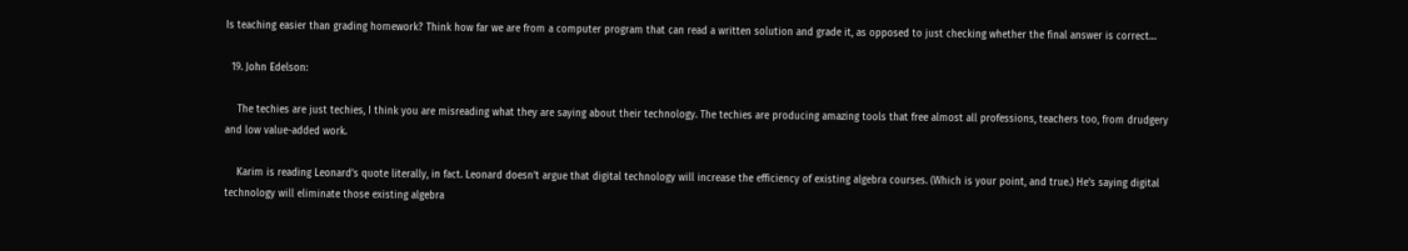Is teaching easier than grading homework? Think how far we are from a computer program that can read a written solution and grade it, as opposed to just checking whether the final answer is correct…

  19. John Edelson:

    The techies are just techies, I think you are misreading what they are saying about their technology. The techies are producing amazing tools that free almost all professions, teachers too, from drudgery and low value-added work.

    Karim is reading Leonard’s quote literally, in fact. Leonard doesn’t argue that digital technology will increase the efficiency of existing algebra courses. (Which is your point, and true.) He’s saying digital technology will eliminate those existing algebra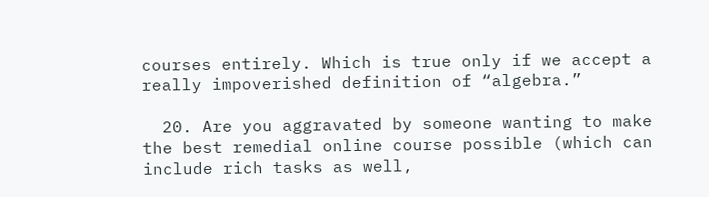courses entirely. Which is true only if we accept a really impoverished definition of “algebra.”

  20. Are you aggravated by someone wanting to make the best remedial online course possible (which can include rich tasks as well,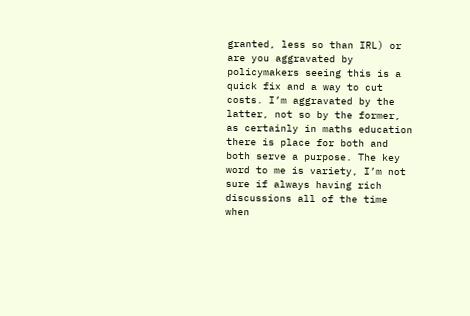granted, less so than IRL) or are you aggravated by policymakers seeing this is a quick fix and a way to cut costs. I’m aggravated by the latter, not so by the former, as certainly in maths education there is place for both and both serve a purpose. The key word to me is variety, I’m not sure if always having rich discussions all of the time when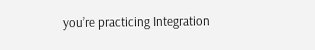you’re practicing Integration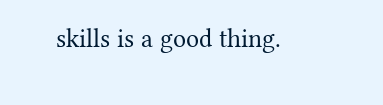skills is a good thing.